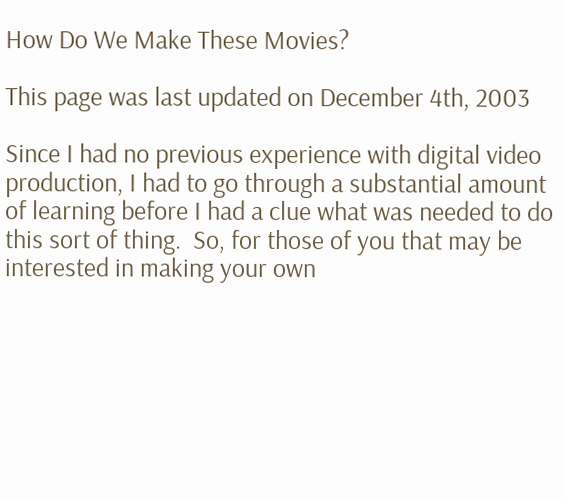How Do We Make These Movies?

This page was last updated on December 4th, 2003

Since I had no previous experience with digital video production, I had to go through a substantial amount of learning before I had a clue what was needed to do this sort of thing.  So, for those of you that may be interested in making your own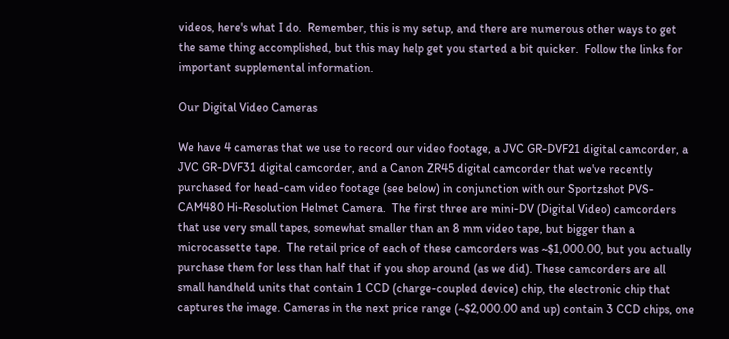videos, here's what I do.  Remember, this is my setup, and there are numerous other ways to get the same thing accomplished, but this may help get you started a bit quicker.  Follow the links for important supplemental information.

Our Digital Video Cameras

We have 4 cameras that we use to record our video footage, a JVC GR-DVF21 digital camcorder, a JVC GR-DVF31 digital camcorder, and a Canon ZR45 digital camcorder that we've recently purchased for head-cam video footage (see below) in conjunction with our Sportzshot PVS-CAM480 Hi-Resolution Helmet Camera.  The first three are mini-DV (Digital Video) camcorders that use very small tapes, somewhat smaller than an 8 mm video tape, but bigger than a microcassette tape.  The retail price of each of these camcorders was ~$1,000.00, but you actually purchase them for less than half that if you shop around (as we did). These camcorders are all small handheld units that contain 1 CCD (charge-coupled device) chip, the electronic chip that captures the image. Cameras in the next price range (~$2,000.00 and up) contain 3 CCD chips, one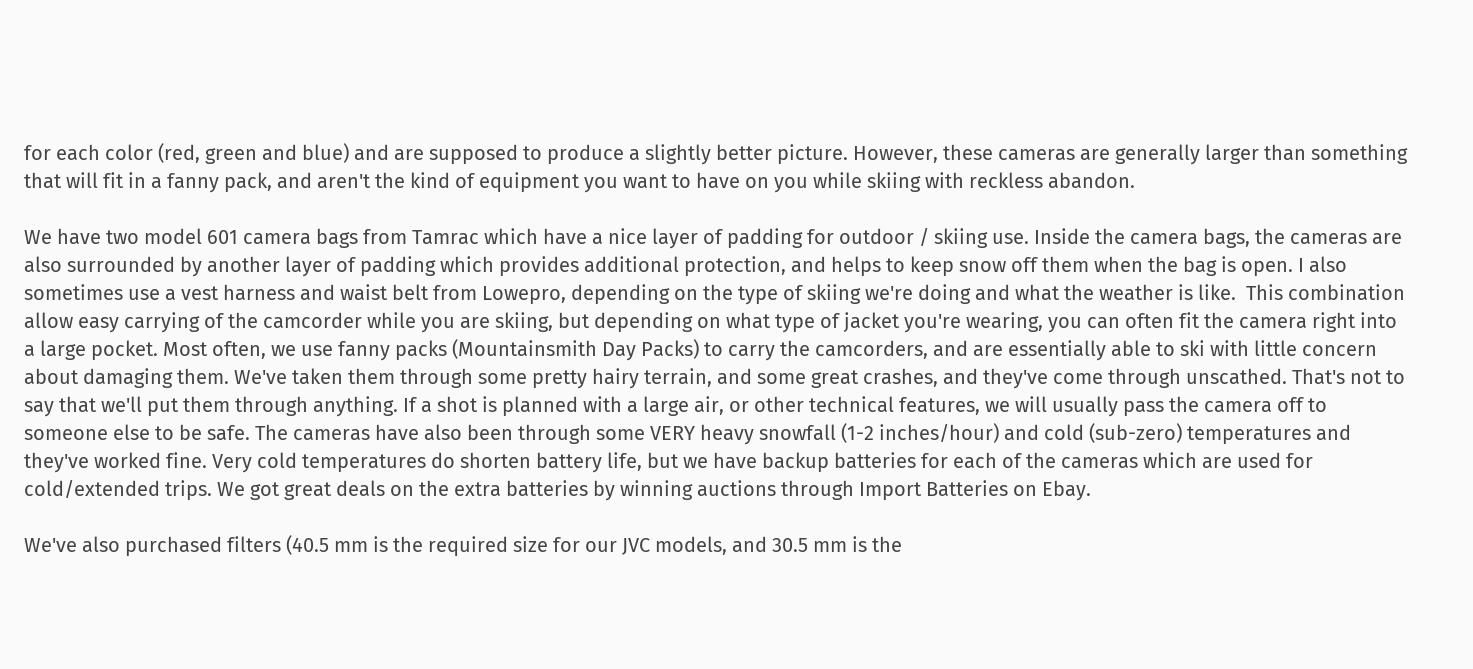for each color (red, green and blue) and are supposed to produce a slightly better picture. However, these cameras are generally larger than something that will fit in a fanny pack, and aren't the kind of equipment you want to have on you while skiing with reckless abandon.

We have two model 601 camera bags from Tamrac which have a nice layer of padding for outdoor / skiing use. Inside the camera bags, the cameras are also surrounded by another layer of padding which provides additional protection, and helps to keep snow off them when the bag is open. I also sometimes use a vest harness and waist belt from Lowepro, depending on the type of skiing we're doing and what the weather is like.  This combination allow easy carrying of the camcorder while you are skiing, but depending on what type of jacket you're wearing, you can often fit the camera right into a large pocket. Most often, we use fanny packs (Mountainsmith Day Packs) to carry the camcorders, and are essentially able to ski with little concern about damaging them. We've taken them through some pretty hairy terrain, and some great crashes, and they've come through unscathed. That's not to say that we'll put them through anything. If a shot is planned with a large air, or other technical features, we will usually pass the camera off to someone else to be safe. The cameras have also been through some VERY heavy snowfall (1-2 inches/hour) and cold (sub-zero) temperatures and they've worked fine. Very cold temperatures do shorten battery life, but we have backup batteries for each of the cameras which are used for cold/extended trips. We got great deals on the extra batteries by winning auctions through Import Batteries on Ebay.

We've also purchased filters (40.5 mm is the required size for our JVC models, and 30.5 mm is the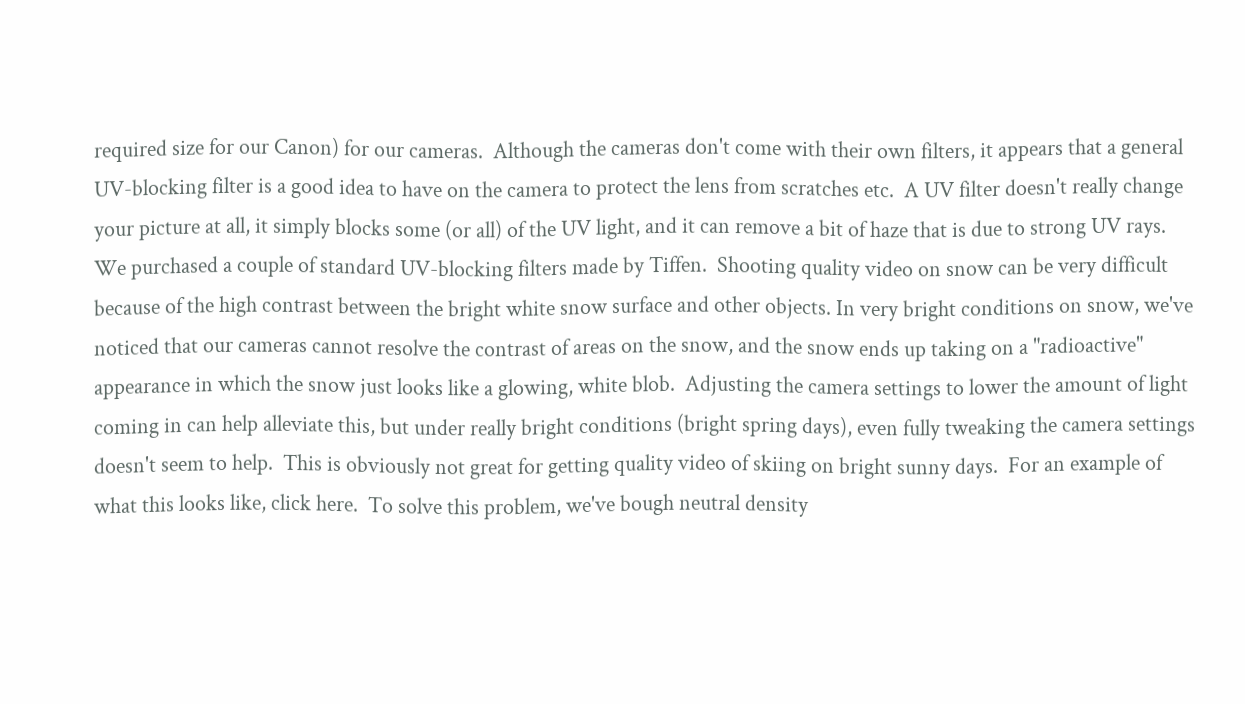required size for our Canon) for our cameras.  Although the cameras don't come with their own filters, it appears that a general UV-blocking filter is a good idea to have on the camera to protect the lens from scratches etc.  A UV filter doesn't really change your picture at all, it simply blocks some (or all) of the UV light, and it can remove a bit of haze that is due to strong UV rays.  We purchased a couple of standard UV-blocking filters made by Tiffen.  Shooting quality video on snow can be very difficult because of the high contrast between the bright white snow surface and other objects. In very bright conditions on snow, we've noticed that our cameras cannot resolve the contrast of areas on the snow, and the snow ends up taking on a "radioactive" appearance in which the snow just looks like a glowing, white blob.  Adjusting the camera settings to lower the amount of light coming in can help alleviate this, but under really bright conditions (bright spring days), even fully tweaking the camera settings doesn't seem to help.  This is obviously not great for getting quality video of skiing on bright sunny days.  For an example of what this looks like, click here.  To solve this problem, we've bough neutral density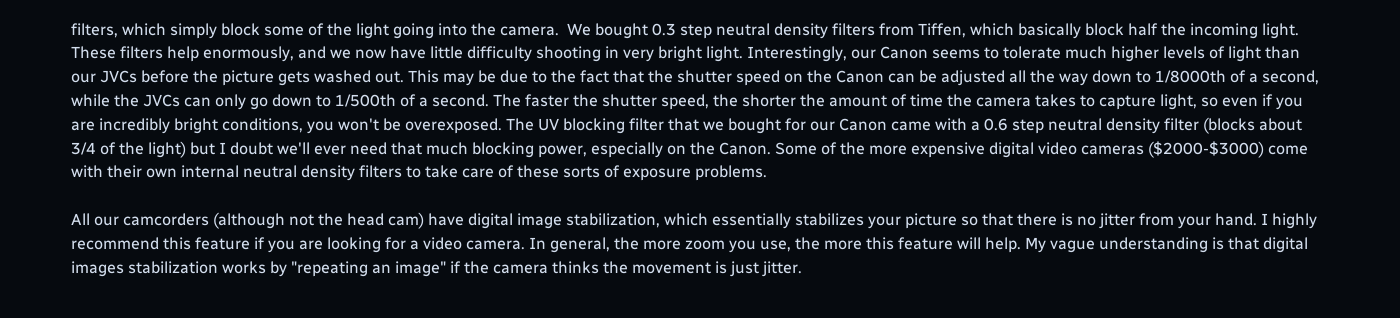filters, which simply block some of the light going into the camera.  We bought 0.3 step neutral density filters from Tiffen, which basically block half the incoming light.  These filters help enormously, and we now have little difficulty shooting in very bright light. Interestingly, our Canon seems to tolerate much higher levels of light than our JVCs before the picture gets washed out. This may be due to the fact that the shutter speed on the Canon can be adjusted all the way down to 1/8000th of a second, while the JVCs can only go down to 1/500th of a second. The faster the shutter speed, the shorter the amount of time the camera takes to capture light, so even if you are incredibly bright conditions, you won't be overexposed. The UV blocking filter that we bought for our Canon came with a 0.6 step neutral density filter (blocks about 3/4 of the light) but I doubt we'll ever need that much blocking power, especially on the Canon. Some of the more expensive digital video cameras ($2000-$3000) come with their own internal neutral density filters to take care of these sorts of exposure problems.

All our camcorders (although not the head cam) have digital image stabilization, which essentially stabilizes your picture so that there is no jitter from your hand. I highly recommend this feature if you are looking for a video camera. In general, the more zoom you use, the more this feature will help. My vague understanding is that digital images stabilization works by "repeating an image" if the camera thinks the movement is just jitter.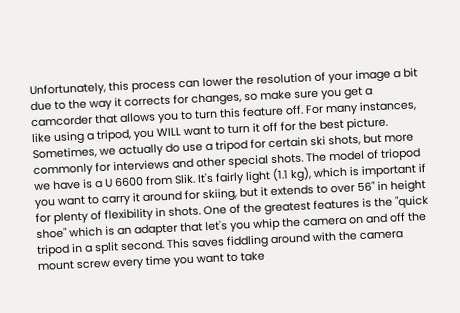Unfortunately, this process can lower the resolution of your image a bit due to the way it corrects for changes, so make sure you get a camcorder that allows you to turn this feature off. For many instances, like using a tripod, you WILL want to turn it off for the best picture. Sometimes, we actually do use a tripod for certain ski shots, but more commonly for interviews and other special shots. The model of triopod we have is a U 6600 from Slik. It's fairly light (1.1 kg), which is important if you want to carry it around for skiing, but it extends to over 56" in height for plenty of flexibility in shots. One of the greatest features is the "quick shoe" which is an adapter that let's you whip the camera on and off the tripod in a split second. This saves fiddling around with the camera mount screw every time you want to take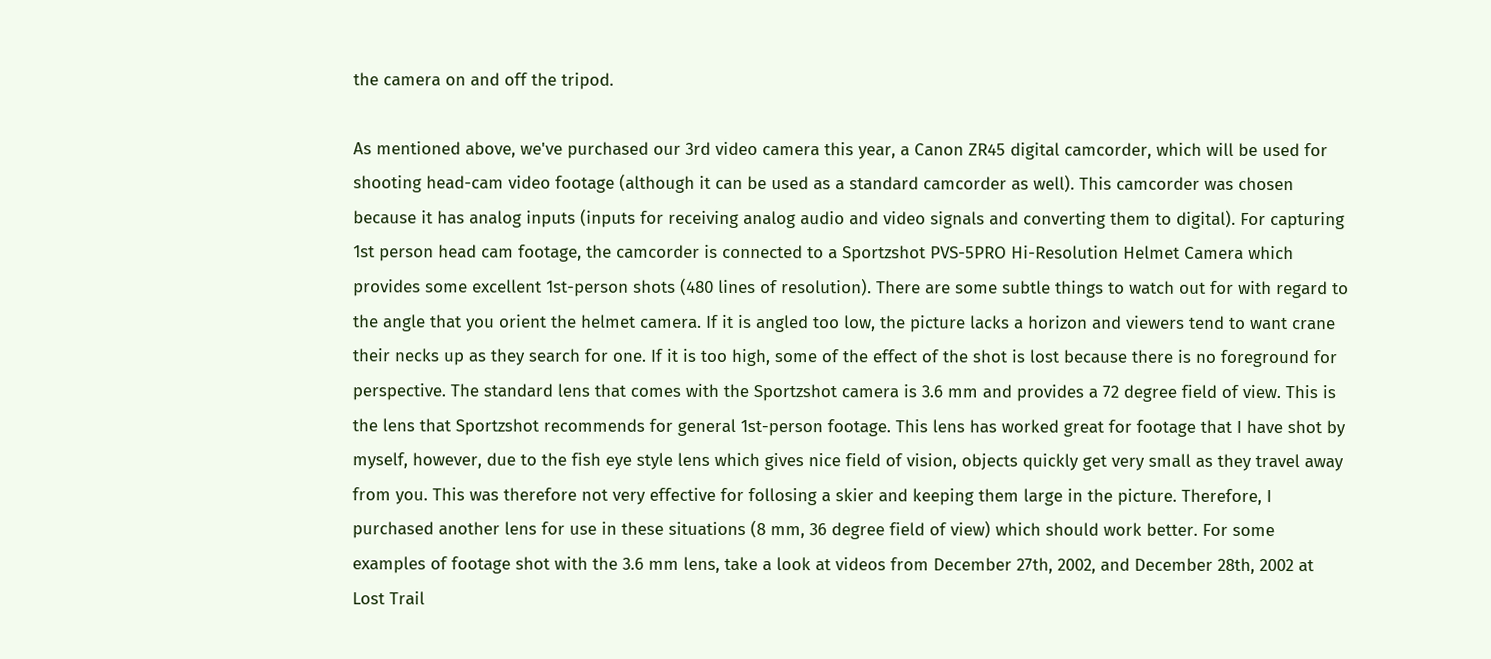the camera on and off the tripod.

As mentioned above, we've purchased our 3rd video camera this year, a Canon ZR45 digital camcorder, which will be used for shooting head-cam video footage (although it can be used as a standard camcorder as well). This camcorder was chosen because it has analog inputs (inputs for receiving analog audio and video signals and converting them to digital). For capturing 1st person head cam footage, the camcorder is connected to a Sportzshot PVS-5PRO Hi-Resolution Helmet Camera which provides some excellent 1st-person shots (480 lines of resolution). There are some subtle things to watch out for with regard to the angle that you orient the helmet camera. If it is angled too low, the picture lacks a horizon and viewers tend to want crane their necks up as they search for one. If it is too high, some of the effect of the shot is lost because there is no foreground for perspective. The standard lens that comes with the Sportzshot camera is 3.6 mm and provides a 72 degree field of view. This is the lens that Sportzshot recommends for general 1st-person footage. This lens has worked great for footage that I have shot by myself, however, due to the fish eye style lens which gives nice field of vision, objects quickly get very small as they travel away from you. This was therefore not very effective for follosing a skier and keeping them large in the picture. Therefore, I purchased another lens for use in these situations (8 mm, 36 degree field of view) which should work better. For some examples of footage shot with the 3.6 mm lens, take a look at videos from December 27th, 2002, and December 28th, 2002 at Lost Trail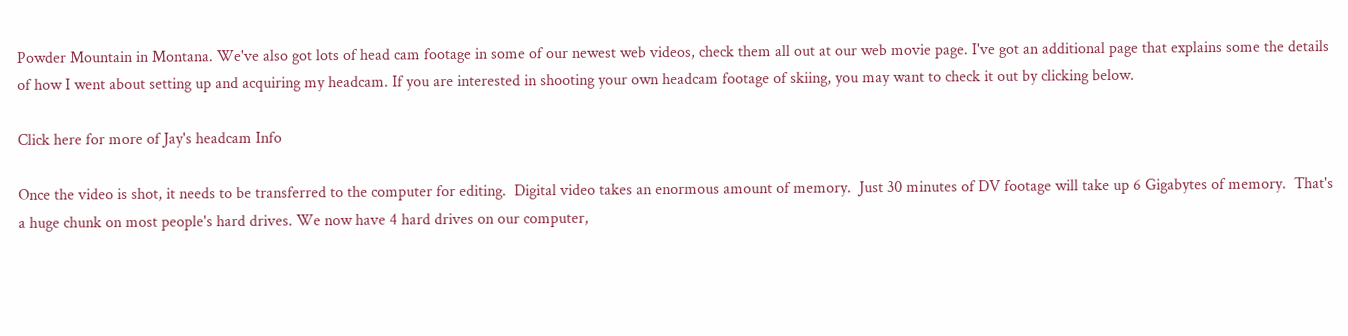Powder Mountain in Montana. We've also got lots of head cam footage in some of our newest web videos, check them all out at our web movie page. I've got an additional page that explains some the details of how I went about setting up and acquiring my headcam. If you are interested in shooting your own headcam footage of skiing, you may want to check it out by clicking below.

Click here for more of Jay's headcam Info

Once the video is shot, it needs to be transferred to the computer for editing.  Digital video takes an enormous amount of memory.  Just 30 minutes of DV footage will take up 6 Gigabytes of memory.  That's a huge chunk on most people's hard drives. We now have 4 hard drives on our computer,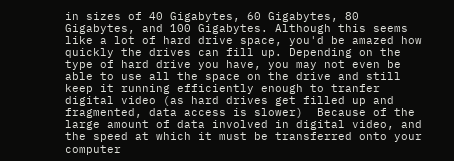in sizes of 40 Gigabytes, 60 Gigabytes, 80 Gigabytes, and 100 Gigabytes. Although this seems like a lot of hard drive space, you'd be amazed how quickly the drives can fill up. Depending on the type of hard drive you have, you may not even be able to use all the space on the drive and still keep it running efficiently enough to tranfer digital video (as hard drives get filled up and fragmented, data access is slower)  Because of the large amount of data involved in digital video, and the speed at which it must be transferred onto your computer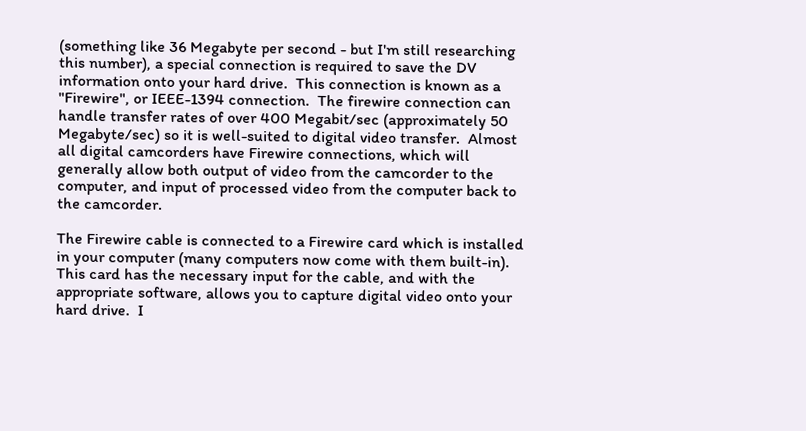(something like 36 Megabyte per second - but I'm still researching this number), a special connection is required to save the DV information onto your hard drive.  This connection is known as a "Firewire", or IEEE-1394 connection.  The firewire connection can handle transfer rates of over 400 Megabit/sec (approximately 50 Megabyte/sec) so it is well-suited to digital video transfer.  Almost all digital camcorders have Firewire connections, which will generally allow both output of video from the camcorder to the computer, and input of processed video from the computer back to the camcorder.

The Firewire cable is connected to a Firewire card which is installed in your computer (many computers now come with them built-in).  This card has the necessary input for the cable, and with the appropriate software, allows you to capture digital video onto your hard drive.  I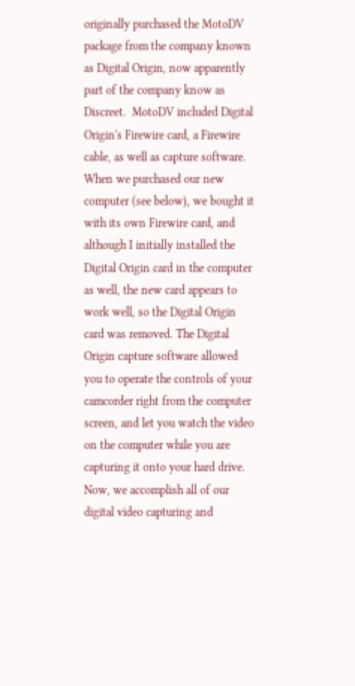originally purchased the MotoDV package from the company known as Digital Origin, now apparently part of the company know as Discreet.  MotoDV included Digital Origin's Firewire card, a Firewire cable, as well as capture software.  When we purchased our new computer (see below), we bought it with its own Firewire card, and although I initially installed the Digital Origin card in the computer as well, the new card appears to work well, so the Digital Origin card was removed. The Digital Origin capture software allowed you to operate the controls of your camcorder right from the computer screen, and let you watch the video on the computer while you are capturing it onto your hard drive.  Now, we accomplish all of our digital video capturing and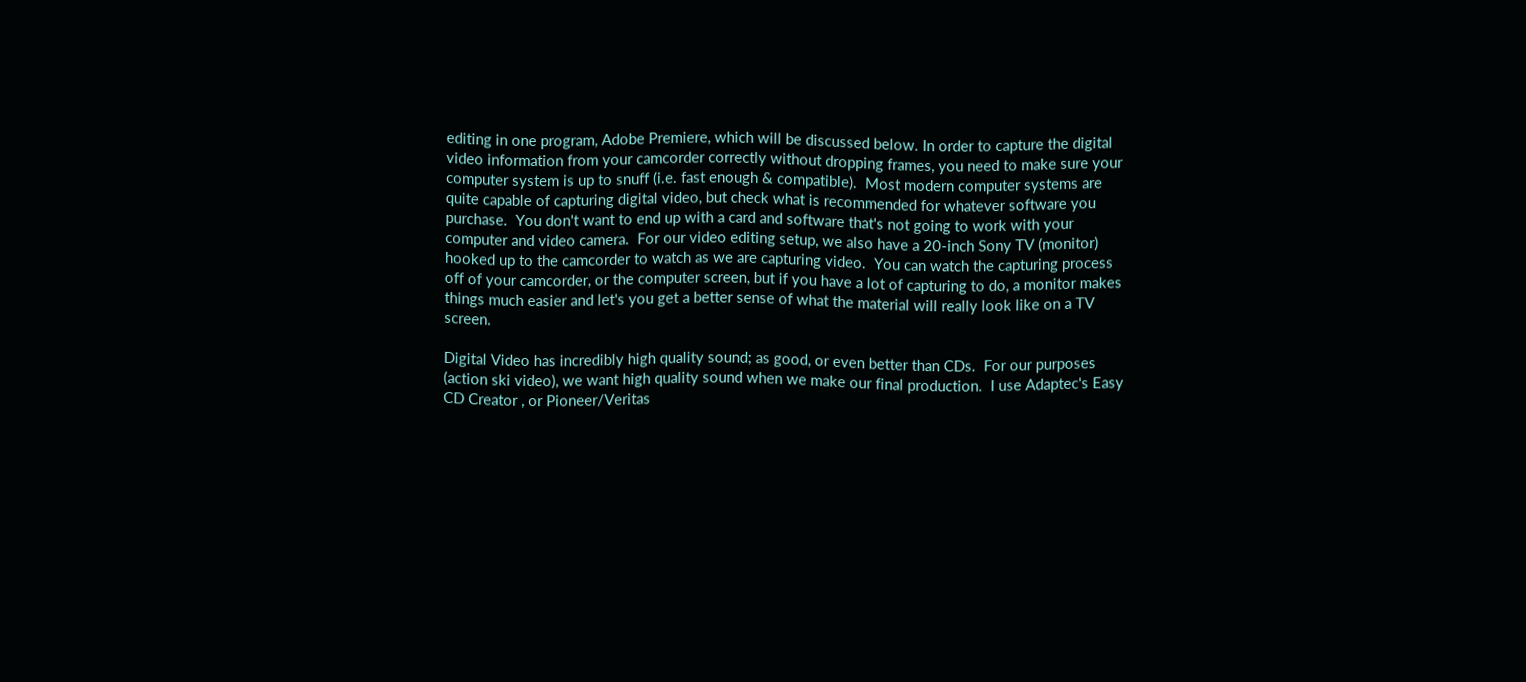editing in one program, Adobe Premiere, which will be discussed below. In order to capture the digital video information from your camcorder correctly without dropping frames, you need to make sure your computer system is up to snuff (i.e. fast enough & compatible).  Most modern computer systems are quite capable of capturing digital video, but check what is recommended for whatever software you purchase.  You don't want to end up with a card and software that's not going to work with your computer and video camera.  For our video editing setup, we also have a 20-inch Sony TV (monitor) hooked up to the camcorder to watch as we are capturing video.  You can watch the capturing process off of your camcorder, or the computer screen, but if you have a lot of capturing to do, a monitor makes things much easier and let's you get a better sense of what the material will really look like on a TV screen.

Digital Video has incredibly high quality sound; as good, or even better than CDs.  For our purposes (action ski video), we want high quality sound when we make our final production.  I use Adaptec's Easy CD Creator , or Pioneer/Veritas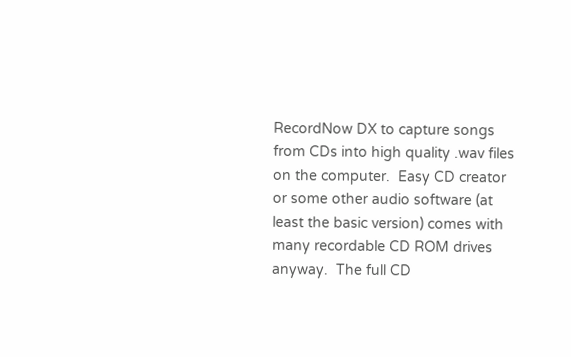RecordNow DX to capture songs from CDs into high quality .wav files on the computer.  Easy CD creator or some other audio software (at least the basic version) comes with many recordable CD ROM drives anyway.  The full CD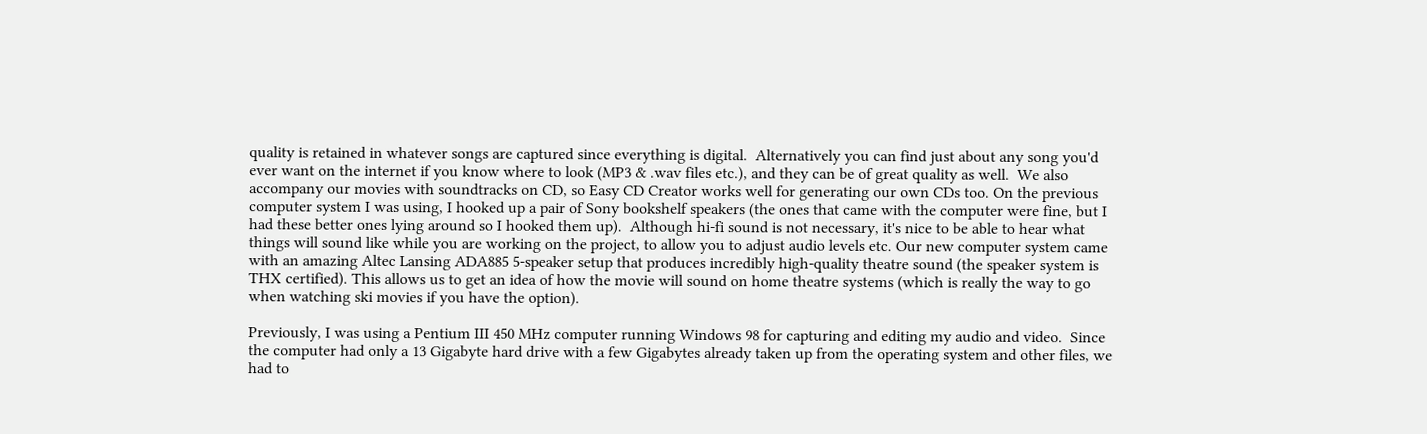quality is retained in whatever songs are captured since everything is digital.  Alternatively you can find just about any song you'd ever want on the internet if you know where to look (MP3 & .wav files etc.), and they can be of great quality as well.  We also accompany our movies with soundtracks on CD, so Easy CD Creator works well for generating our own CDs too. On the previous computer system I was using, I hooked up a pair of Sony bookshelf speakers (the ones that came with the computer were fine, but I had these better ones lying around so I hooked them up).  Although hi-fi sound is not necessary, it's nice to be able to hear what things will sound like while you are working on the project, to allow you to adjust audio levels etc. Our new computer system came with an amazing Altec Lansing ADA885 5-speaker setup that produces incredibly high-quality theatre sound (the speaker system is THX certified). This allows us to get an idea of how the movie will sound on home theatre systems (which is really the way to go when watching ski movies if you have the option).

Previously, I was using a Pentium III 450 MHz computer running Windows 98 for capturing and editing my audio and video.  Since the computer had only a 13 Gigabyte hard drive with a few Gigabytes already taken up from the operating system and other files, we had to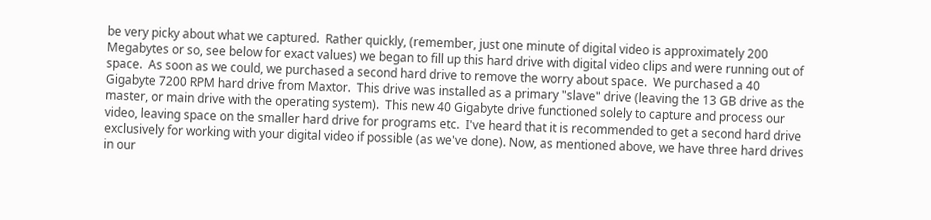be very picky about what we captured.  Rather quickly, (remember, just one minute of digital video is approximately 200 Megabytes or so, see below for exact values) we began to fill up this hard drive with digital video clips and were running out of space.  As soon as we could, we purchased a second hard drive to remove the worry about space.  We purchased a 40 Gigabyte 7200 RPM hard drive from Maxtor.  This drive was installed as a primary "slave" drive (leaving the 13 GB drive as the master, or main drive with the operating system).  This new 40 Gigabyte drive functioned solely to capture and process our video, leaving space on the smaller hard drive for programs etc.  I've heard that it is recommended to get a second hard drive exclusively for working with your digital video if possible (as we've done). Now, as mentioned above, we have three hard drives in our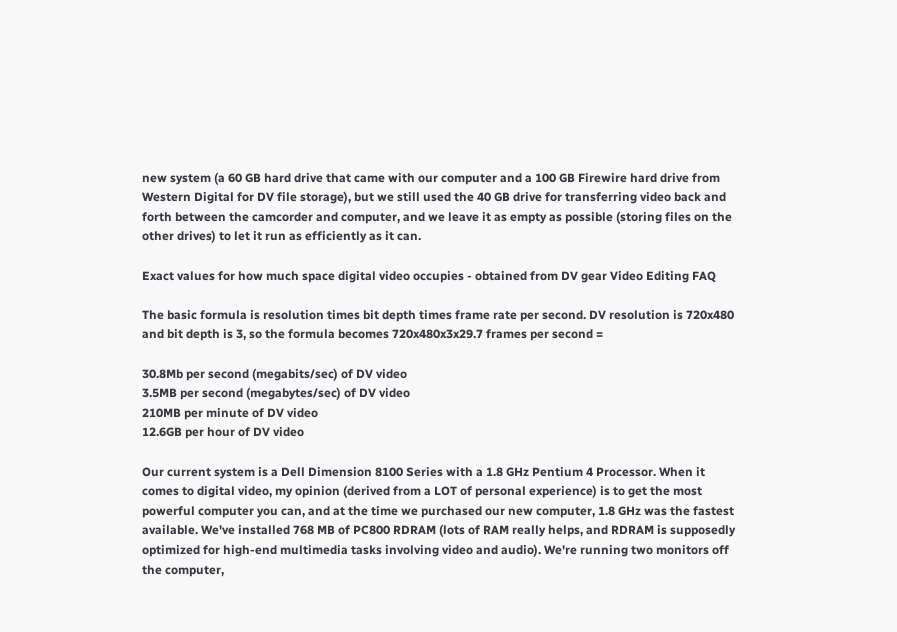new system (a 60 GB hard drive that came with our computer and a 100 GB Firewire hard drive from Western Digital for DV file storage), but we still used the 40 GB drive for transferring video back and forth between the camcorder and computer, and we leave it as empty as possible (storing files on the other drives) to let it run as efficiently as it can.

Exact values for how much space digital video occupies - obtained from DV gear Video Editing FAQ

The basic formula is resolution times bit depth times frame rate per second. DV resolution is 720x480 and bit depth is 3, so the formula becomes 720x480x3x29.7 frames per second =

30.8Mb per second (megabits/sec) of DV video
3.5MB per second (megabytes/sec) of DV video
210MB per minute of DV video
12.6GB per hour of DV video

Our current system is a Dell Dimension 8100 Series with a 1.8 GHz Pentium 4 Processor. When it comes to digital video, my opinion (derived from a LOT of personal experience) is to get the most powerful computer you can, and at the time we purchased our new computer, 1.8 GHz was the fastest available. We've installed 768 MB of PC800 RDRAM (lots of RAM really helps, and RDRAM is supposedly optimized for high-end multimedia tasks involving video and audio). We're running two monitors off the computer,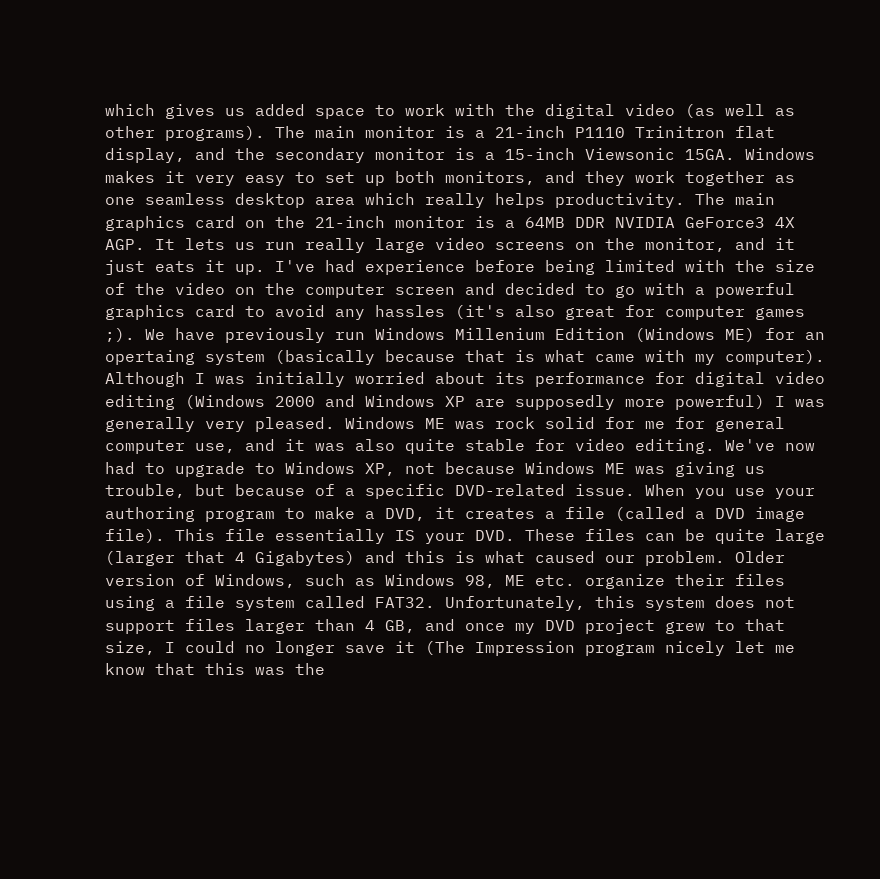which gives us added space to work with the digital video (as well as other programs). The main monitor is a 21-inch P1110 Trinitron flat display, and the secondary monitor is a 15-inch Viewsonic 15GA. Windows makes it very easy to set up both monitors, and they work together as one seamless desktop area which really helps productivity. The main graphics card on the 21-inch monitor is a 64MB DDR NVIDIA GeForce3 4X AGP. It lets us run really large video screens on the monitor, and it just eats it up. I've had experience before being limited with the size of the video on the computer screen and decided to go with a powerful graphics card to avoid any hassles (it's also great for computer games ;). We have previously run Windows Millenium Edition (Windows ME) for an opertaing system (basically because that is what came with my computer). Although I was initially worried about its performance for digital video editing (Windows 2000 and Windows XP are supposedly more powerful) I was generally very pleased. Windows ME was rock solid for me for general computer use, and it was also quite stable for video editing. We've now had to upgrade to Windows XP, not because Windows ME was giving us trouble, but because of a specific DVD-related issue. When you use your authoring program to make a DVD, it creates a file (called a DVD image file). This file essentially IS your DVD. These files can be quite large (larger that 4 Gigabytes) and this is what caused our problem. Older version of Windows, such as Windows 98, ME etc. organize their files using a file system called FAT32. Unfortunately, this system does not support files larger than 4 GB, and once my DVD project grew to that size, I could no longer save it (The Impression program nicely let me know that this was the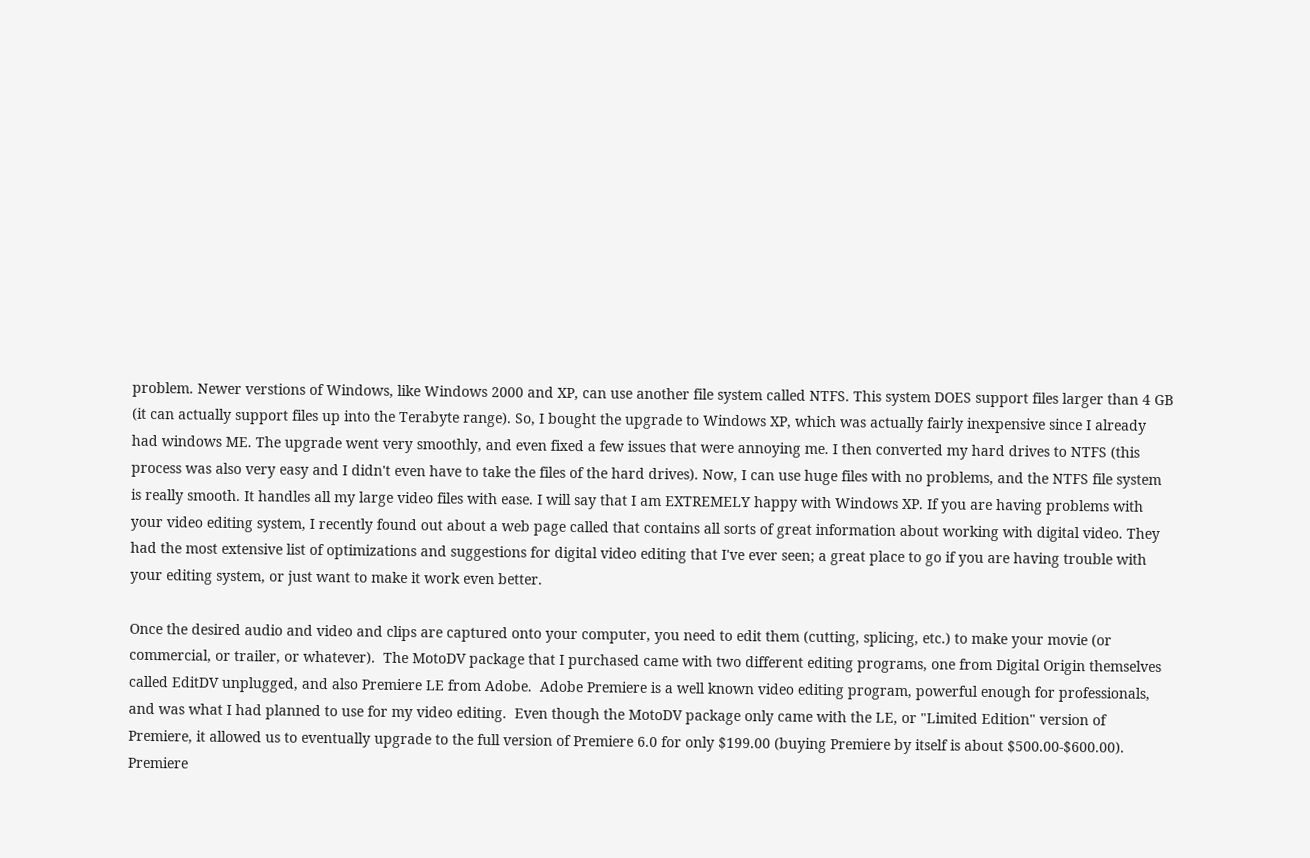problem. Newer verstions of Windows, like Windows 2000 and XP, can use another file system called NTFS. This system DOES support files larger than 4 GB (it can actually support files up into the Terabyte range). So, I bought the upgrade to Windows XP, which was actually fairly inexpensive since I already had windows ME. The upgrade went very smoothly, and even fixed a few issues that were annoying me. I then converted my hard drives to NTFS (this process was also very easy and I didn't even have to take the files of the hard drives). Now, I can use huge files with no problems, and the NTFS file system is really smooth. It handles all my large video files with ease. I will say that I am EXTREMELY happy with Windows XP. If you are having problems with your video editing system, I recently found out about a web page called that contains all sorts of great information about working with digital video. They had the most extensive list of optimizations and suggestions for digital video editing that I've ever seen; a great place to go if you are having trouble with your editing system, or just want to make it work even better.

Once the desired audio and video and clips are captured onto your computer, you need to edit them (cutting, splicing, etc.) to make your movie (or commercial, or trailer, or whatever).  The MotoDV package that I purchased came with two different editing programs, one from Digital Origin themselves called EditDV unplugged, and also Premiere LE from Adobe.  Adobe Premiere is a well known video editing program, powerful enough for professionals, and was what I had planned to use for my video editing.  Even though the MotoDV package only came with the LE, or "Limited Edition" version of Premiere, it allowed us to eventually upgrade to the full version of Premiere 6.0 for only $199.00 (buying Premiere by itself is about $500.00-$600.00). Premiere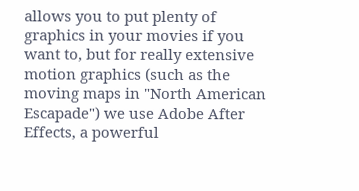allows you to put plenty of graphics in your movies if you want to, but for really extensive motion graphics (such as the moving maps in "North American Escapade") we use Adobe After Effects, a powerful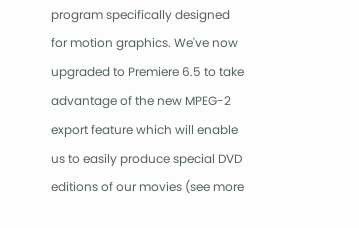program specifically designed for motion graphics. We've now upgraded to Premiere 6.5 to take advantage of the new MPEG-2 export feature which will enable us to easily produce special DVD editions of our movies (see more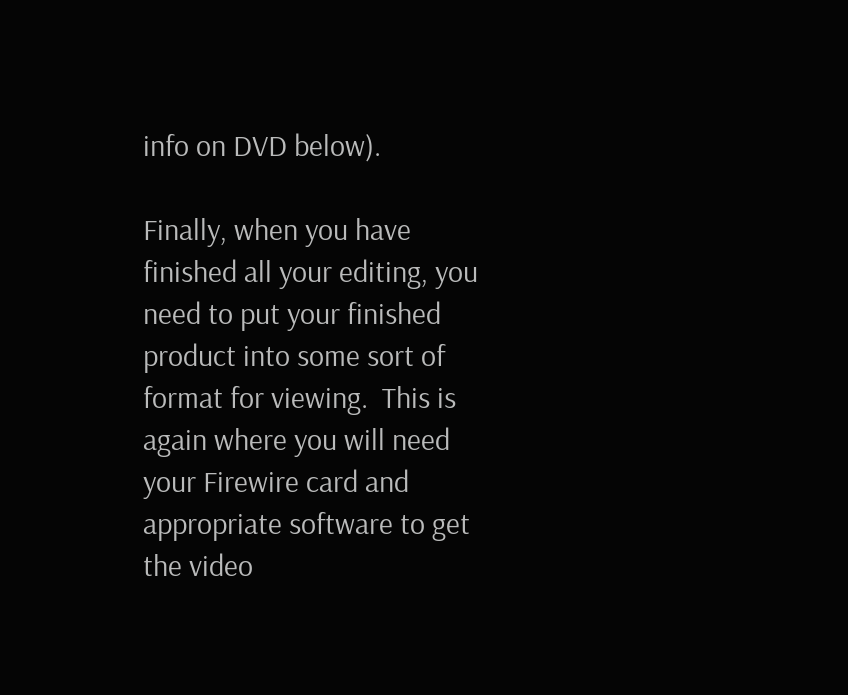info on DVD below).

Finally, when you have finished all your editing, you need to put your finished product into some sort of format for viewing.  This is again where you will need your Firewire card and appropriate software to get the video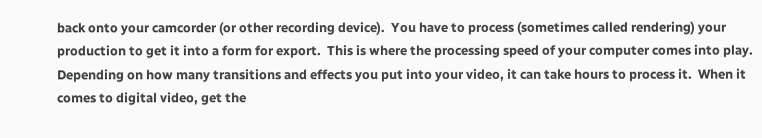back onto your camcorder (or other recording device).  You have to process (sometimes called rendering) your production to get it into a form for export.  This is where the processing speed of your computer comes into play.  Depending on how many transitions and effects you put into your video, it can take hours to process it.  When it comes to digital video, get the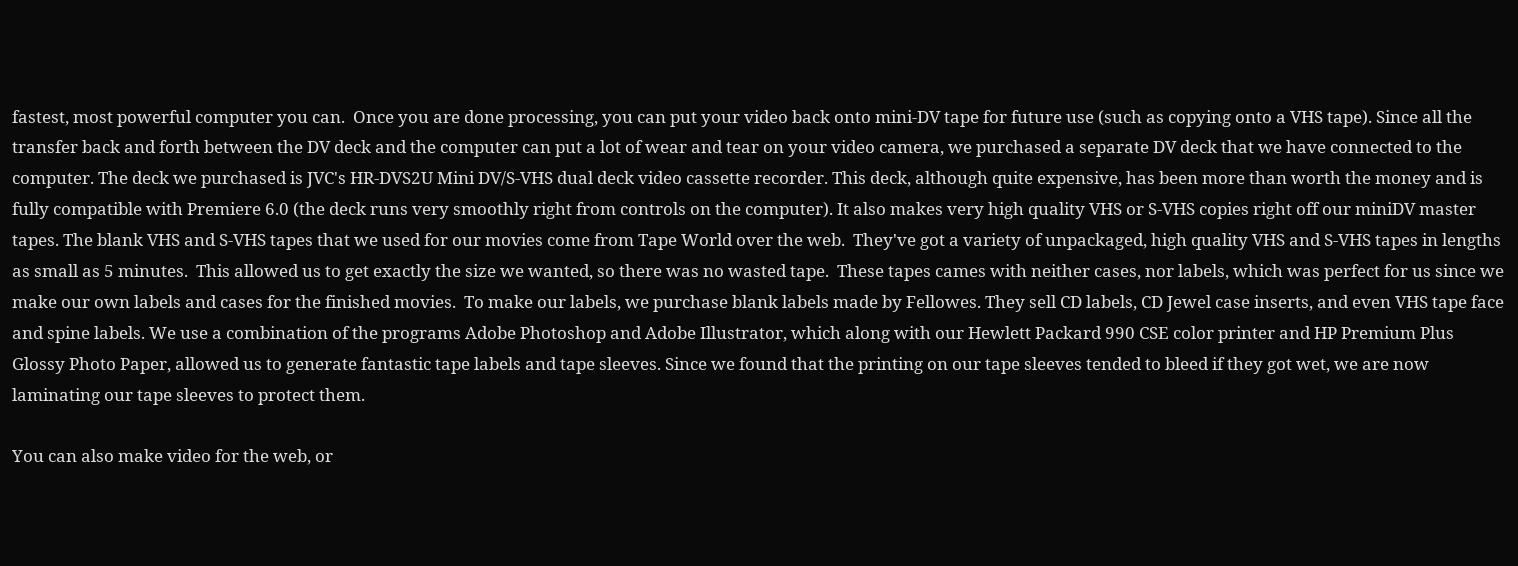fastest, most powerful computer you can.  Once you are done processing, you can put your video back onto mini-DV tape for future use (such as copying onto a VHS tape). Since all the transfer back and forth between the DV deck and the computer can put a lot of wear and tear on your video camera, we purchased a separate DV deck that we have connected to the computer. The deck we purchased is JVC's HR-DVS2U Mini DV/S-VHS dual deck video cassette recorder. This deck, although quite expensive, has been more than worth the money and is fully compatible with Premiere 6.0 (the deck runs very smoothly right from controls on the computer). It also makes very high quality VHS or S-VHS copies right off our miniDV master tapes. The blank VHS and S-VHS tapes that we used for our movies come from Tape World over the web.  They've got a variety of unpackaged, high quality VHS and S-VHS tapes in lengths as small as 5 minutes.  This allowed us to get exactly the size we wanted, so there was no wasted tape.  These tapes cames with neither cases, nor labels, which was perfect for us since we make our own labels and cases for the finished movies.  To make our labels, we purchase blank labels made by Fellowes. They sell CD labels, CD Jewel case inserts, and even VHS tape face and spine labels. We use a combination of the programs Adobe Photoshop and Adobe Illustrator, which along with our Hewlett Packard 990 CSE color printer and HP Premium Plus Glossy Photo Paper, allowed us to generate fantastic tape labels and tape sleeves. Since we found that the printing on our tape sleeves tended to bleed if they got wet, we are now laminating our tape sleeves to protect them.

You can also make video for the web, or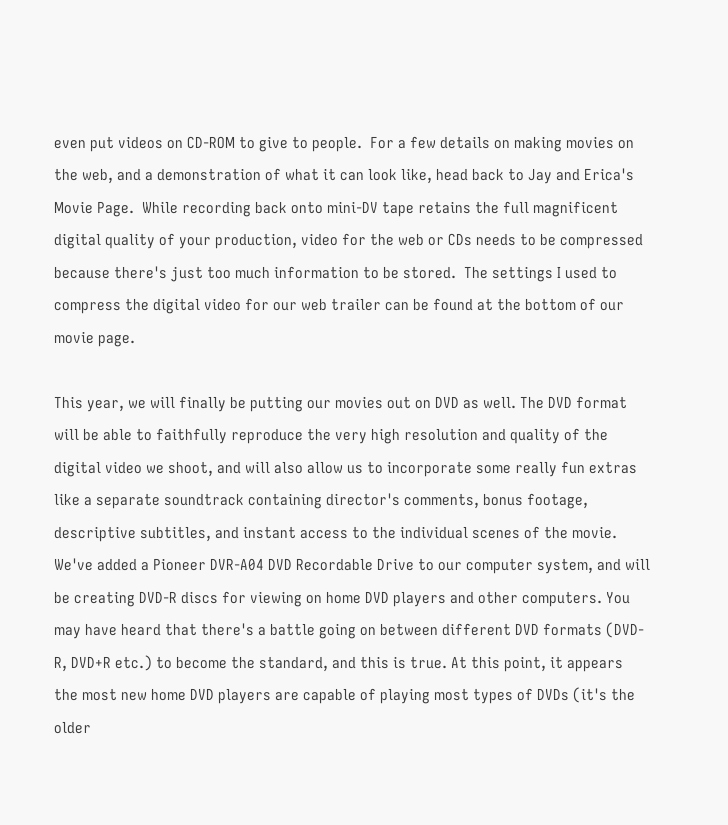even put videos on CD-ROM to give to people.  For a few details on making movies on the web, and a demonstration of what it can look like, head back to Jay and Erica's Movie Page.  While recording back onto mini-DV tape retains the full magnificent digital quality of your production, video for the web or CDs needs to be compressed because there's just too much information to be stored.  The settings I used to compress the digital video for our web trailer can be found at the bottom of our movie page.

This year, we will finally be putting our movies out on DVD as well. The DVD format will be able to faithfully reproduce the very high resolution and quality of the digital video we shoot, and will also allow us to incorporate some really fun extras like a separate soundtrack containing director's comments, bonus footage, descriptive subtitles, and instant access to the individual scenes of the movie. We've added a Pioneer DVR-A04 DVD Recordable Drive to our computer system, and will be creating DVD-R discs for viewing on home DVD players and other computers. You may have heard that there's a battle going on between different DVD formats (DVD-R, DVD+R etc.) to become the standard, and this is true. At this point, it appears the most new home DVD players are capable of playing most types of DVDs (it's the older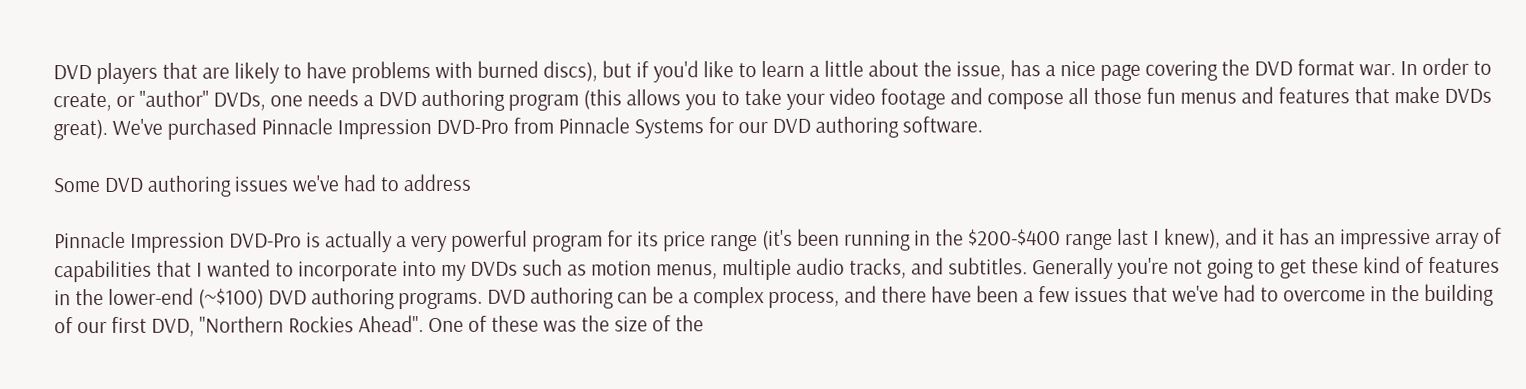DVD players that are likely to have problems with burned discs), but if you'd like to learn a little about the issue, has a nice page covering the DVD format war. In order to create, or "author" DVDs, one needs a DVD authoring program (this allows you to take your video footage and compose all those fun menus and features that make DVDs great). We've purchased Pinnacle Impression DVD-Pro from Pinnacle Systems for our DVD authoring software.

Some DVD authoring issues we've had to address

Pinnacle Impression DVD-Pro is actually a very powerful program for its price range (it's been running in the $200-$400 range last I knew), and it has an impressive array of capabilities that I wanted to incorporate into my DVDs such as motion menus, multiple audio tracks, and subtitles. Generally you're not going to get these kind of features in the lower-end (~$100) DVD authoring programs. DVD authoring can be a complex process, and there have been a few issues that we've had to overcome in the building of our first DVD, "Northern Rockies Ahead". One of these was the size of the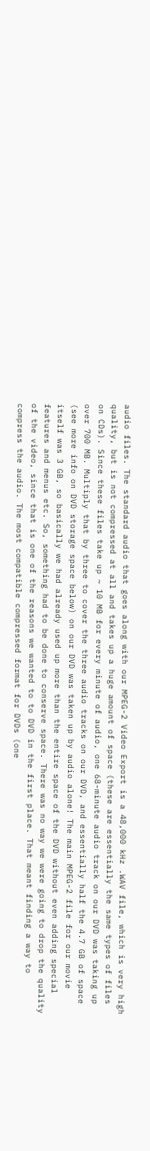audio files. The standard audio that goes along with our MPEG-2 Video Export is a 48,000 kHz .WAV file, which is very high quality, but is not compressed at all and takes up a huge amount of space (these are essentially the same types of files on CDs). Since these files take up ~ 10 MB for every minute of audio, one 68-minute audio track on our DVD was taking up over 700 MB. Multiply that by three to cover the three audio tracks on our DVD, and essentially half the 4.7 GB of space (see more info on DVD storage space below) on our DVD was taken up by audio alone! The main MPEG-2 file for our movie itself was 3 GB, so basically we had already used up more than the entire space of the DVD without even adding special features and menus etc. So, something had to be done to conserve space. There was no way we were going to drop the quality of the video, since that is one of the reasons we wanted to to DVD in the first place. That meant finding a way to compress the audio. The most compatible compressed format for DVDs (one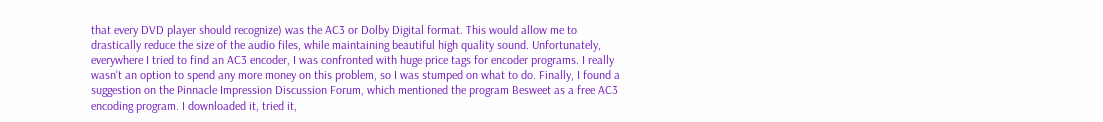that every DVD player should recognize) was the AC3 or Dolby Digital format. This would allow me to drastically reduce the size of the audio files, while maintaining beautiful high quality sound. Unfortunately, everywhere I tried to find an AC3 encoder, I was confronted with huge price tags for encoder programs. I really wasn't an option to spend any more money on this problem, so I was stumped on what to do. Finally, I found a suggestion on the Pinnacle Impression Discussion Forum, which mentioned the program Besweet as a free AC3 encoding program. I downloaded it, tried it,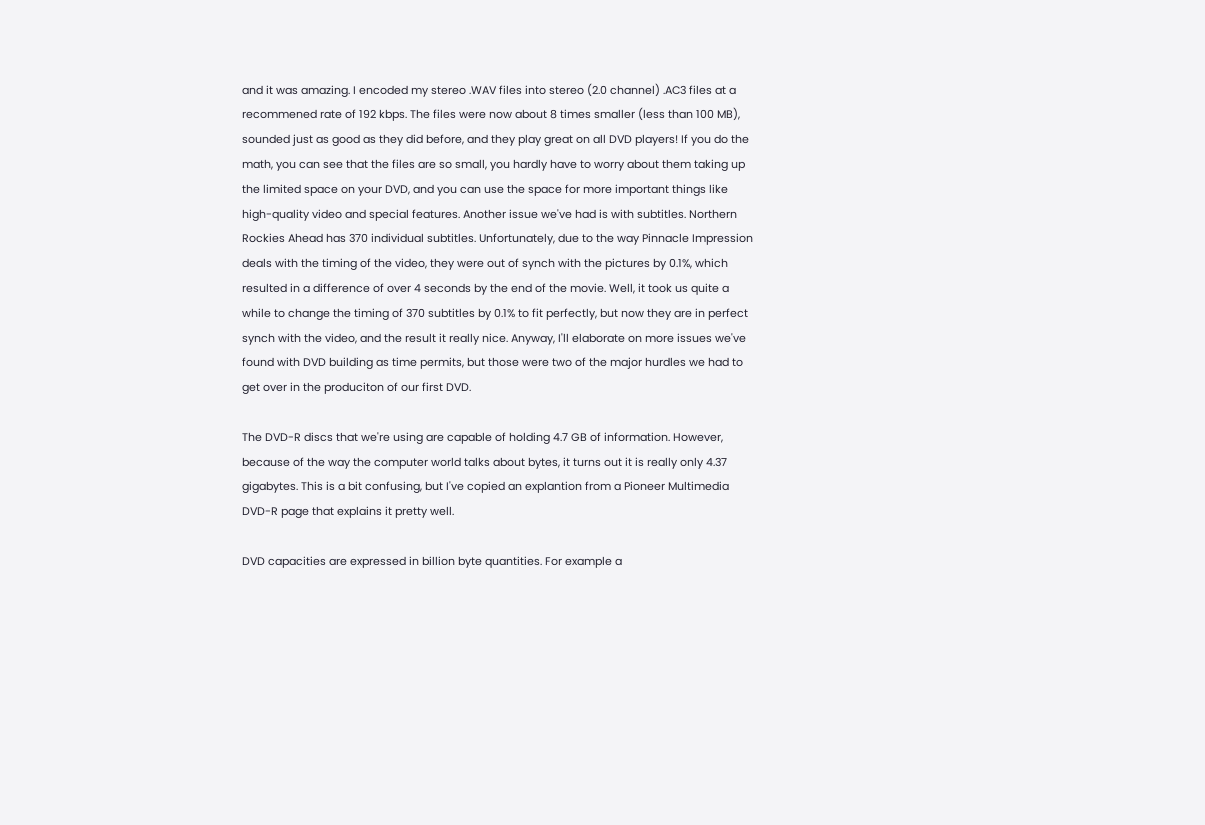and it was amazing. I encoded my stereo .WAV files into stereo (2.0 channel) .AC3 files at a recommened rate of 192 kbps. The files were now about 8 times smaller (less than 100 MB), sounded just as good as they did before, and they play great on all DVD players! If you do the math, you can see that the files are so small, you hardly have to worry about them taking up the limited space on your DVD, and you can use the space for more important things like high-quality video and special features. Another issue we've had is with subtitles. Northern Rockies Ahead has 370 individual subtitles. Unfortunately, due to the way Pinnacle Impression deals with the timing of the video, they were out of synch with the pictures by 0.1%, which resulted in a difference of over 4 seconds by the end of the movie. Well, it took us quite a while to change the timing of 370 subtitles by 0.1% to fit perfectly, but now they are in perfect synch with the video, and the result it really nice. Anyway, I'll elaborate on more issues we've found with DVD building as time permits, but those were two of the major hurdles we had to get over in the produciton of our first DVD.

The DVD-R discs that we're using are capable of holding 4.7 GB of information. However, because of the way the computer world talks about bytes, it turns out it is really only 4.37 gigabytes. This is a bit confusing, but I've copied an explantion from a Pioneer Multimedia DVD-R page that explains it pretty well.

DVD capacities are expressed in billion byte quantities. For example a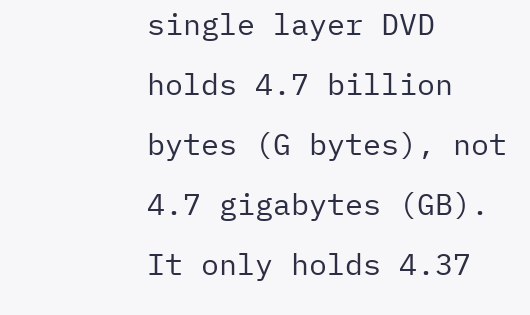single layer DVD holds 4.7 billion bytes (G bytes), not 4.7 gigabytes (GB). It only holds 4.37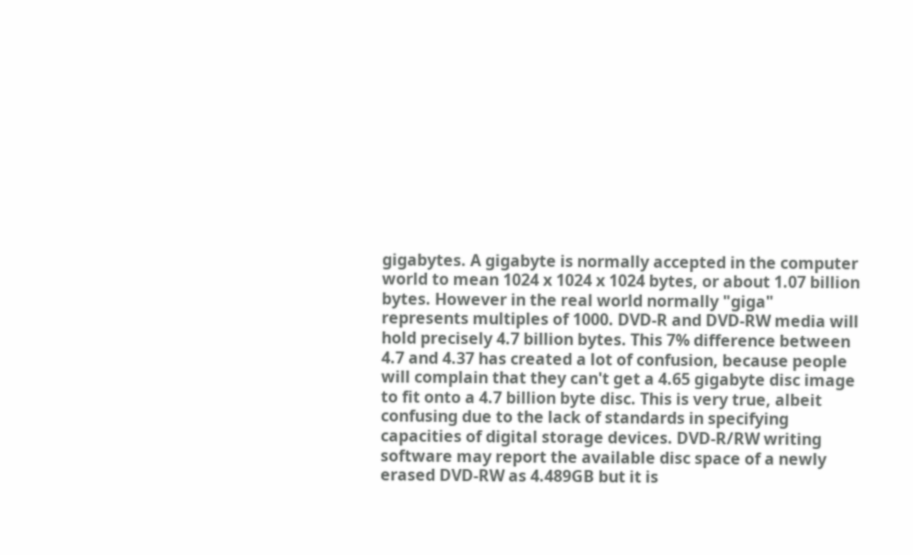gigabytes. A gigabyte is normally accepted in the computer world to mean 1024 x 1024 x 1024 bytes, or about 1.07 billion bytes. However in the real world normally "giga" represents multiples of 1000. DVD-R and DVD-RW media will hold precisely 4.7 billion bytes. This 7% difference between 4.7 and 4.37 has created a lot of confusion, because people will complain that they can't get a 4.65 gigabyte disc image to fit onto a 4.7 billion byte disc. This is very true, albeit confusing due to the lack of standards in specifying capacities of digital storage devices. DVD-R/RW writing software may report the available disc space of a newly erased DVD-RW as 4.489GB but it is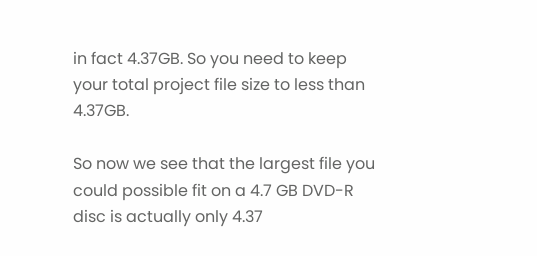in fact 4.37GB. So you need to keep your total project file size to less than 4.37GB.

So now we see that the largest file you could possible fit on a 4.7 GB DVD-R disc is actually only 4.37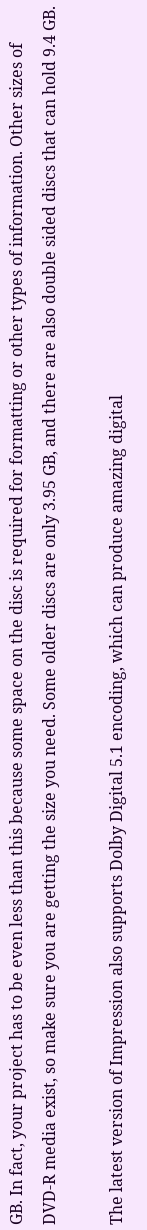GB. In fact, your project has to be even less than this because some space on the disc is required for formatting or other types of information. Other sizes of DVD-R media exist, so make sure you are getting the size you need. Some older discs are only 3.95 GB, and there are also double sided discs that can hold 9.4 GB.

The latest version of Impression also supports Dolby Digital 5.1 encoding, which can produce amazing digital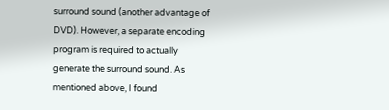surround sound (another advantage of DVD). However, a separate encoding program is required to actually generate the surround sound. As mentioned above, I found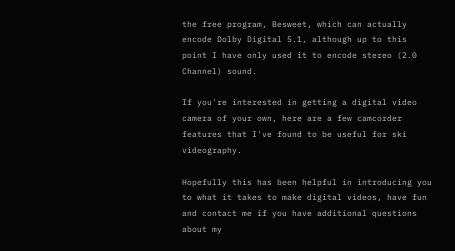the free program, Besweet, which can actually encode Dolby Digital 5.1, although up to this point I have only used it to encode stereo (2.0 Channel) sound.

If you're interested in getting a digital video camera of your own, here are a few camcorder features that I've found to be useful for ski videography.

Hopefully this has been helpful in introducing you to what it takes to make digital videos, have fun and contact me if you have additional questions about my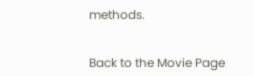methods.


Back to the Movie Page